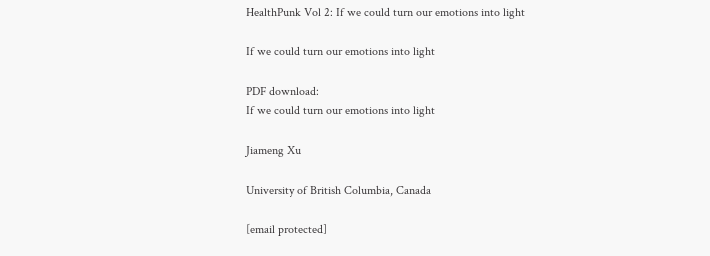HealthPunk Vol 2: If we could turn our emotions into light

If we could turn our emotions into light

PDF download:
If we could turn our emotions into light

Jiameng Xu

University of British Columbia, Canada

[email protected]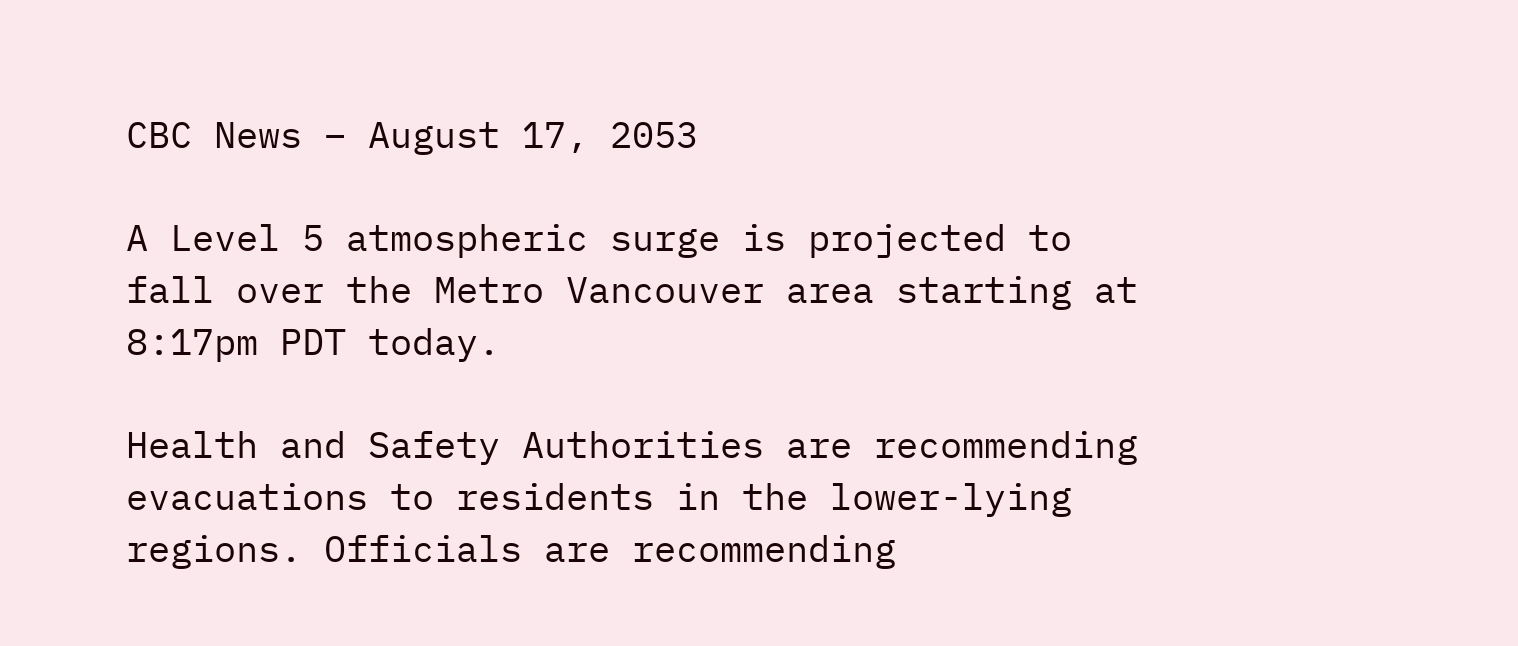CBC News – August 17, 2053

A Level 5 atmospheric surge is projected to fall over the Metro Vancouver area starting at 8:17pm PDT today.

Health and Safety Authorities are recommending evacuations to residents in the lower-lying regions. Officials are recommending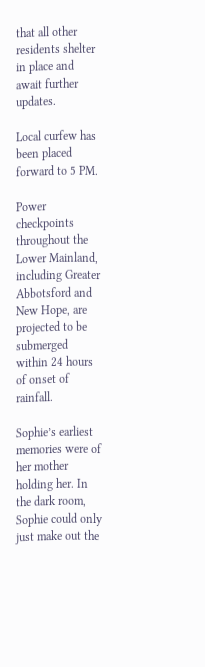that all other residents shelter in place and await further updates.

Local curfew has been placed forward to 5 PM.

Power checkpoints throughout the Lower Mainland, including Greater Abbotsford and New Hope, are projected to be submerged within 24 hours of onset of rainfall.

Sophie’s earliest memories were of her mother holding her. In the dark room, Sophie could only just make out the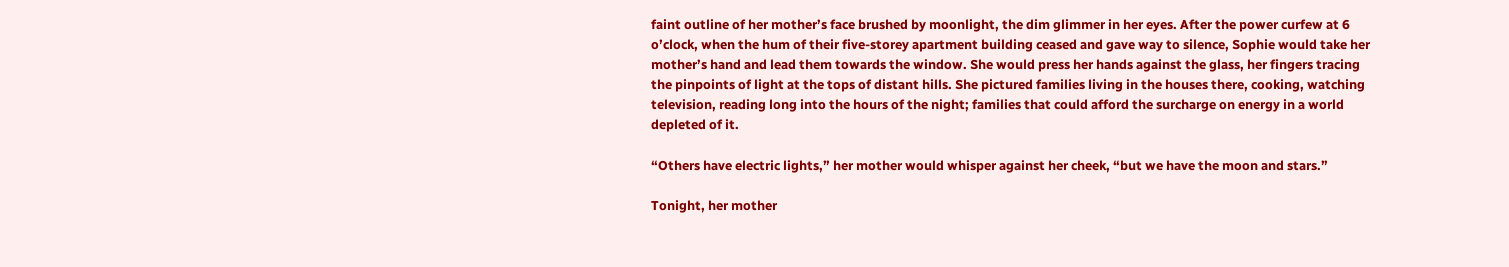faint outline of her mother’s face brushed by moonlight, the dim glimmer in her eyes. After the power curfew at 6 o’clock, when the hum of their five-storey apartment building ceased and gave way to silence, Sophie would take her mother’s hand and lead them towards the window. She would press her hands against the glass, her fingers tracing the pinpoints of light at the tops of distant hills. She pictured families living in the houses there, cooking, watching television, reading long into the hours of the night; families that could afford the surcharge on energy in a world depleted of it.

“Others have electric lights,” her mother would whisper against her cheek, “but we have the moon and stars.”

Tonight, her mother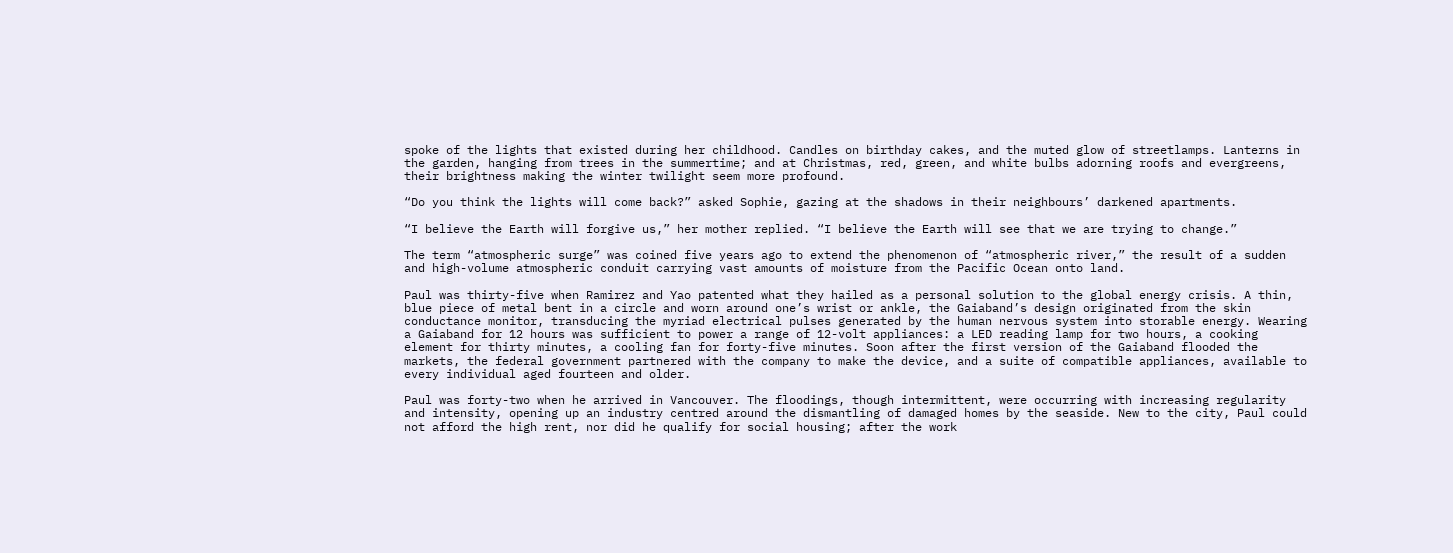spoke of the lights that existed during her childhood. Candles on birthday cakes, and the muted glow of streetlamps. Lanterns in the garden, hanging from trees in the summertime; and at Christmas, red, green, and white bulbs adorning roofs and evergreens, their brightness making the winter twilight seem more profound.

“Do you think the lights will come back?” asked Sophie, gazing at the shadows in their neighbours’ darkened apartments.

“I believe the Earth will forgive us,” her mother replied. “I believe the Earth will see that we are trying to change.”

The term “atmospheric surge” was coined five years ago to extend the phenomenon of “atmospheric river,” the result of a sudden and high-volume atmospheric conduit carrying vast amounts of moisture from the Pacific Ocean onto land.

Paul was thirty-five when Ramirez and Yao patented what they hailed as a personal solution to the global energy crisis. A thin, blue piece of metal bent in a circle and worn around one’s wrist or ankle, the Gaiaband’s design originated from the skin conductance monitor, transducing the myriad electrical pulses generated by the human nervous system into storable energy. Wearing a Gaiaband for 12 hours was sufficient to power a range of 12-volt appliances: a LED reading lamp for two hours, a cooking element for thirty minutes, a cooling fan for forty-five minutes. Soon after the first version of the Gaiaband flooded the markets, the federal government partnered with the company to make the device, and a suite of compatible appliances, available to every individual aged fourteen and older.

Paul was forty-two when he arrived in Vancouver. The floodings, though intermittent, were occurring with increasing regularity and intensity, opening up an industry centred around the dismantling of damaged homes by the seaside. New to the city, Paul could not afford the high rent, nor did he qualify for social housing; after the work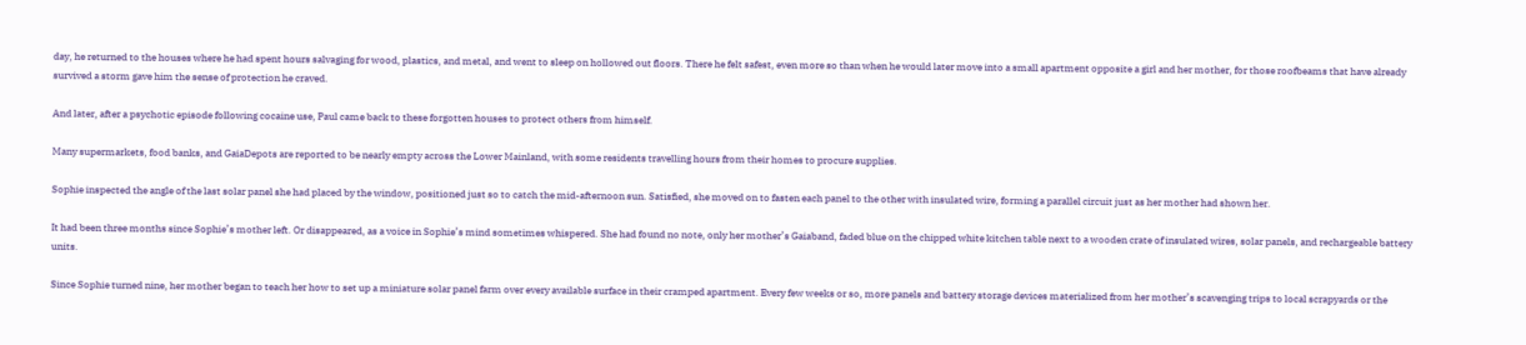day, he returned to the houses where he had spent hours salvaging for wood, plastics, and metal, and went to sleep on hollowed out floors. There he felt safest, even more so than when he would later move into a small apartment opposite a girl and her mother, for those roofbeams that have already survived a storm gave him the sense of protection he craved.

And later, after a psychotic episode following cocaine use, Paul came back to these forgotten houses to protect others from himself.

Many supermarkets, food banks, and GaiaDepots are reported to be nearly empty across the Lower Mainland, with some residents travelling hours from their homes to procure supplies.

Sophie inspected the angle of the last solar panel she had placed by the window, positioned just so to catch the mid-afternoon sun. Satisfied, she moved on to fasten each panel to the other with insulated wire, forming a parallel circuit just as her mother had shown her.

It had been three months since Sophie’s mother left. Or disappeared, as a voice in Sophie’s mind sometimes whispered. She had found no note, only her mother’s Gaiaband, faded blue on the chipped white kitchen table next to a wooden crate of insulated wires, solar panels, and rechargeable battery units.

Since Sophie turned nine, her mother began to teach her how to set up a miniature solar panel farm over every available surface in their cramped apartment. Every few weeks or so, more panels and battery storage devices materialized from her mother’s scavenging trips to local scrapyards or the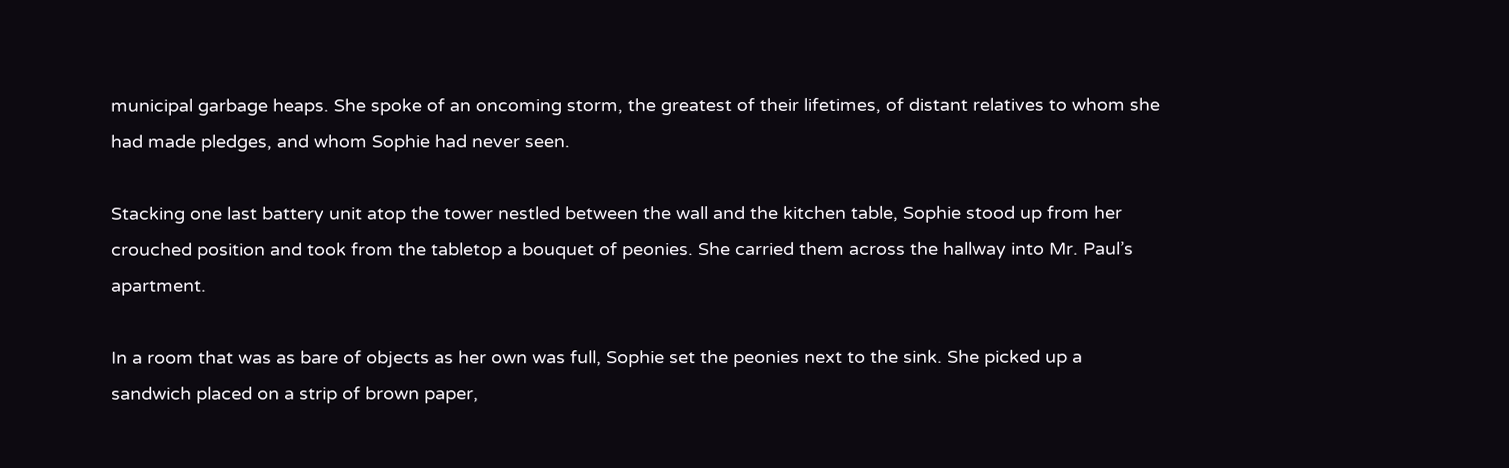municipal garbage heaps. She spoke of an oncoming storm, the greatest of their lifetimes, of distant relatives to whom she had made pledges, and whom Sophie had never seen.

Stacking one last battery unit atop the tower nestled between the wall and the kitchen table, Sophie stood up from her crouched position and took from the tabletop a bouquet of peonies. She carried them across the hallway into Mr. Paul’s apartment.

In a room that was as bare of objects as her own was full, Sophie set the peonies next to the sink. She picked up a sandwich placed on a strip of brown paper,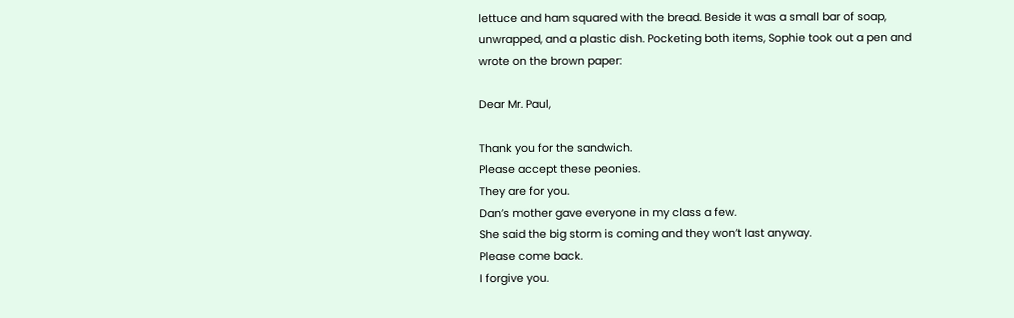lettuce and ham squared with the bread. Beside it was a small bar of soap, unwrapped, and a plastic dish. Pocketing both items, Sophie took out a pen and wrote on the brown paper:

Dear Mr. Paul,

Thank you for the sandwich.
Please accept these peonies.
They are for you.
Dan’s mother gave everyone in my class a few.
She said the big storm is coming and they won’t last anyway.
Please come back.
I forgive you.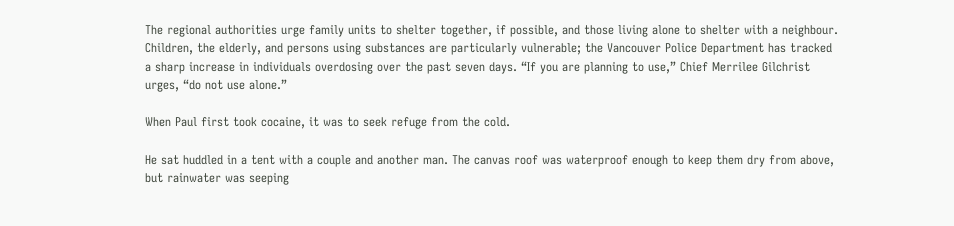The regional authorities urge family units to shelter together, if possible, and those living alone to shelter with a neighbour. Children, the elderly, and persons using substances are particularly vulnerable; the Vancouver Police Department has tracked a sharp increase in individuals overdosing over the past seven days. “If you are planning to use,” Chief Merrilee Gilchrist urges, “do not use alone.”

When Paul first took cocaine, it was to seek refuge from the cold.

He sat huddled in a tent with a couple and another man. The canvas roof was waterproof enough to keep them dry from above, but rainwater was seeping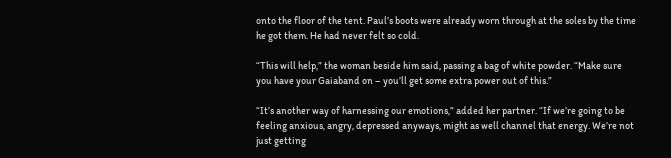onto the floor of the tent. Paul’s boots were already worn through at the soles by the time he got them. He had never felt so cold.

“This will help,” the woman beside him said, passing a bag of white powder. “Make sure you have your Gaiaband on – you’ll get some extra power out of this.”

“It’s another way of harnessing our emotions,” added her partner. “If we’re going to be feeling anxious, angry, depressed anyways, might as well channel that energy. We’re not just getting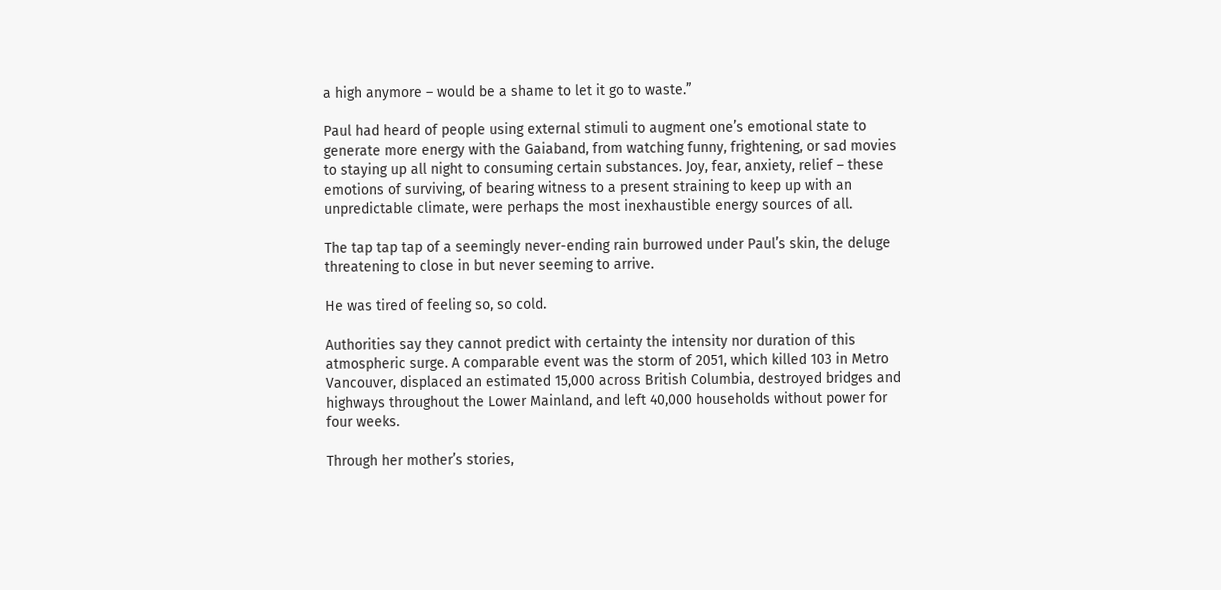a high anymore – would be a shame to let it go to waste.”

Paul had heard of people using external stimuli to augment one’s emotional state to generate more energy with the Gaiaband, from watching funny, frightening, or sad movies to staying up all night to consuming certain substances. Joy, fear, anxiety, relief – these emotions of surviving, of bearing witness to a present straining to keep up with an unpredictable climate, were perhaps the most inexhaustible energy sources of all.

The tap tap tap of a seemingly never-ending rain burrowed under Paul’s skin, the deluge threatening to close in but never seeming to arrive.

He was tired of feeling so, so cold.

Authorities say they cannot predict with certainty the intensity nor duration of this atmospheric surge. A comparable event was the storm of 2051, which killed 103 in Metro Vancouver, displaced an estimated 15,000 across British Columbia, destroyed bridges and highways throughout the Lower Mainland, and left 40,000 households without power for four weeks.

Through her mother’s stories,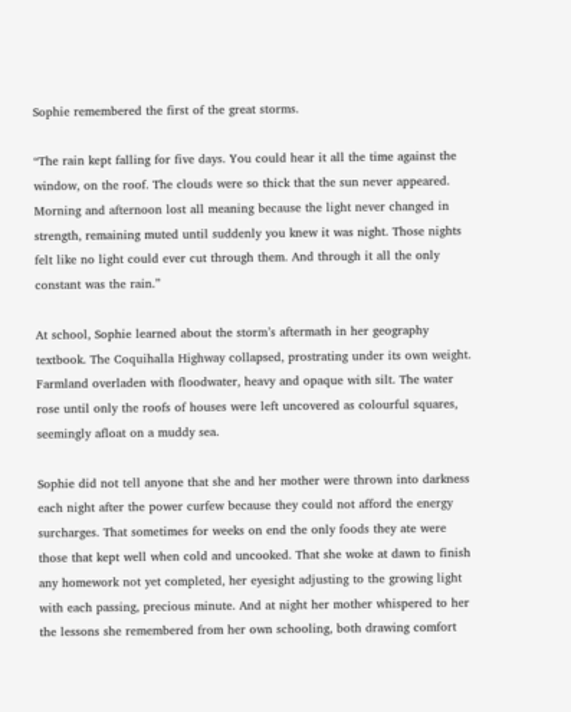Sophie remembered the first of the great storms.

“The rain kept falling for five days. You could hear it all the time against the window, on the roof. The clouds were so thick that the sun never appeared. Morning and afternoon lost all meaning because the light never changed in strength, remaining muted until suddenly you knew it was night. Those nights felt like no light could ever cut through them. And through it all the only constant was the rain.”

At school, Sophie learned about the storm’s aftermath in her geography textbook. The Coquihalla Highway collapsed, prostrating under its own weight. Farmland overladen with floodwater, heavy and opaque with silt. The water rose until only the roofs of houses were left uncovered as colourful squares, seemingly afloat on a muddy sea.

Sophie did not tell anyone that she and her mother were thrown into darkness each night after the power curfew because they could not afford the energy surcharges. That sometimes for weeks on end the only foods they ate were those that kept well when cold and uncooked. That she woke at dawn to finish any homework not yet completed, her eyesight adjusting to the growing light with each passing, precious minute. And at night her mother whispered to her the lessons she remembered from her own schooling, both drawing comfort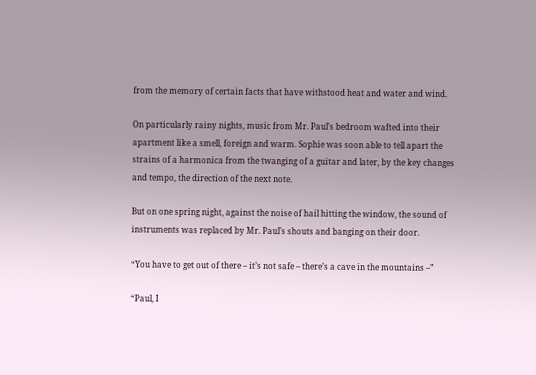from the memory of certain facts that have withstood heat and water and wind.

On particularly rainy nights, music from Mr. Paul’s bedroom wafted into their apartment like a smell, foreign and warm. Sophie was soon able to tell apart the strains of a harmonica from the twanging of a guitar and later, by the key changes and tempo, the direction of the next note.

But on one spring night, against the noise of hail hitting the window, the sound of instruments was replaced by Mr. Paul’s shouts and banging on their door.

“You have to get out of there – it’s not safe – there’s a cave in the mountains –”

“Paul, I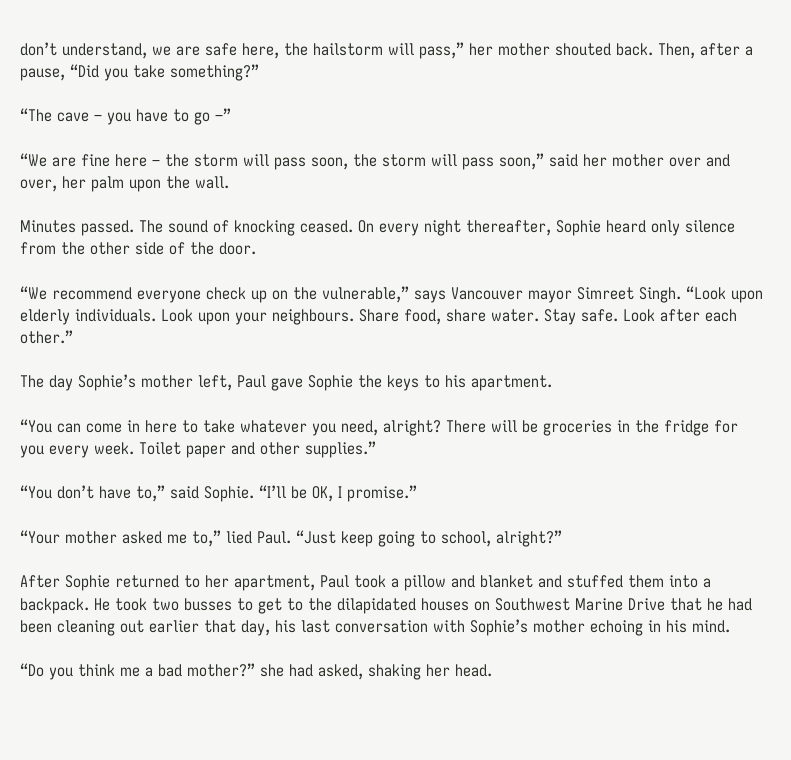don’t understand, we are safe here, the hailstorm will pass,” her mother shouted back. Then, after a pause, “Did you take something?”

“The cave – you have to go –”

“We are fine here – the storm will pass soon, the storm will pass soon,” said her mother over and over, her palm upon the wall.

Minutes passed. The sound of knocking ceased. On every night thereafter, Sophie heard only silence from the other side of the door.

“We recommend everyone check up on the vulnerable,” says Vancouver mayor Simreet Singh. “Look upon elderly individuals. Look upon your neighbours. Share food, share water. Stay safe. Look after each other.”

The day Sophie’s mother left, Paul gave Sophie the keys to his apartment.

“You can come in here to take whatever you need, alright? There will be groceries in the fridge for you every week. Toilet paper and other supplies.”

“You don’t have to,” said Sophie. “I’ll be OK, I promise.”

“Your mother asked me to,” lied Paul. “Just keep going to school, alright?”

After Sophie returned to her apartment, Paul took a pillow and blanket and stuffed them into a backpack. He took two busses to get to the dilapidated houses on Southwest Marine Drive that he had been cleaning out earlier that day, his last conversation with Sophie’s mother echoing in his mind.

“Do you think me a bad mother?” she had asked, shaking her head.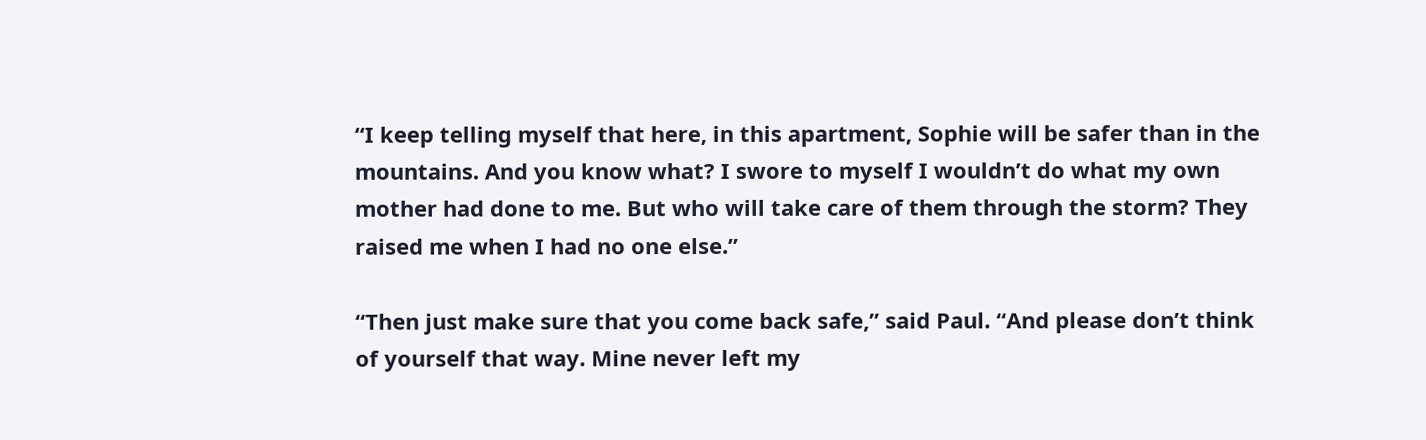“I keep telling myself that here, in this apartment, Sophie will be safer than in the mountains. And you know what? I swore to myself I wouldn’t do what my own mother had done to me. But who will take care of them through the storm? They raised me when I had no one else.”

“Then just make sure that you come back safe,” said Paul. “And please don’t think of yourself that way. Mine never left my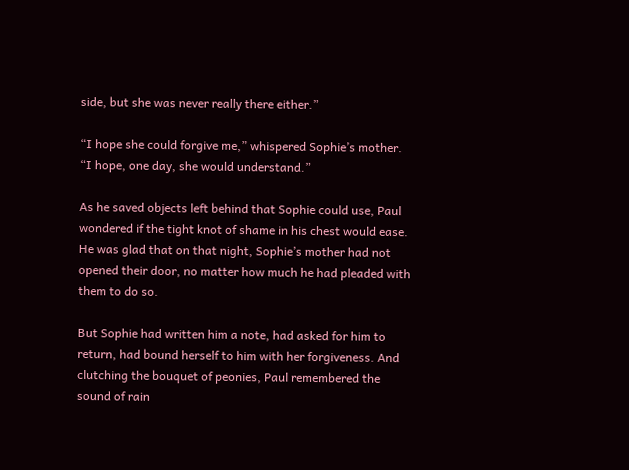side, but she was never really there either.”

“I hope she could forgive me,” whispered Sophie’s mother. “I hope, one day, she would understand.”

As he saved objects left behind that Sophie could use, Paul wondered if the tight knot of shame in his chest would ease. He was glad that on that night, Sophie’s mother had not opened their door, no matter how much he had pleaded with them to do so.

But Sophie had written him a note, had asked for him to return, had bound herself to him with her forgiveness. And clutching the bouquet of peonies, Paul remembered the sound of rain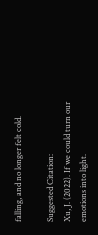falling, and no longer felt cold.

Suggested Citation:
Xu, J. (2022). If we could turn our emotions into light.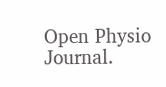Open Physio Journal.